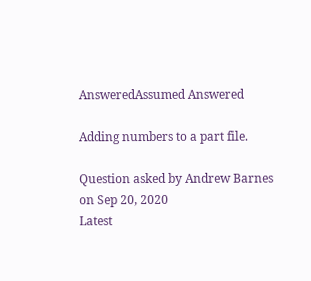AnsweredAssumed Answered

Adding numbers to a part file.

Question asked by Andrew Barnes on Sep 20, 2020
Latest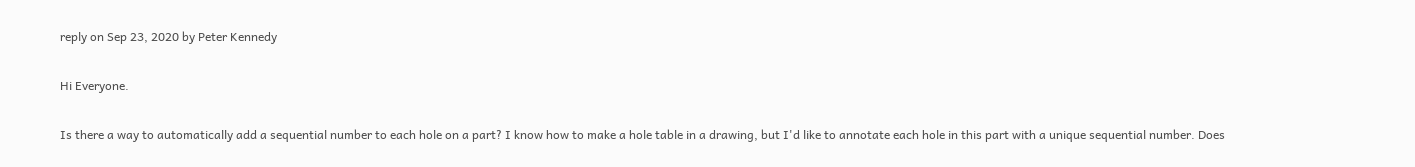reply on Sep 23, 2020 by Peter Kennedy

Hi Everyone.

Is there a way to automatically add a sequential number to each hole on a part? I know how to make a hole table in a drawing, but I'd like to annotate each hole in this part with a unique sequential number. Does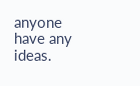anyone have any ideas.